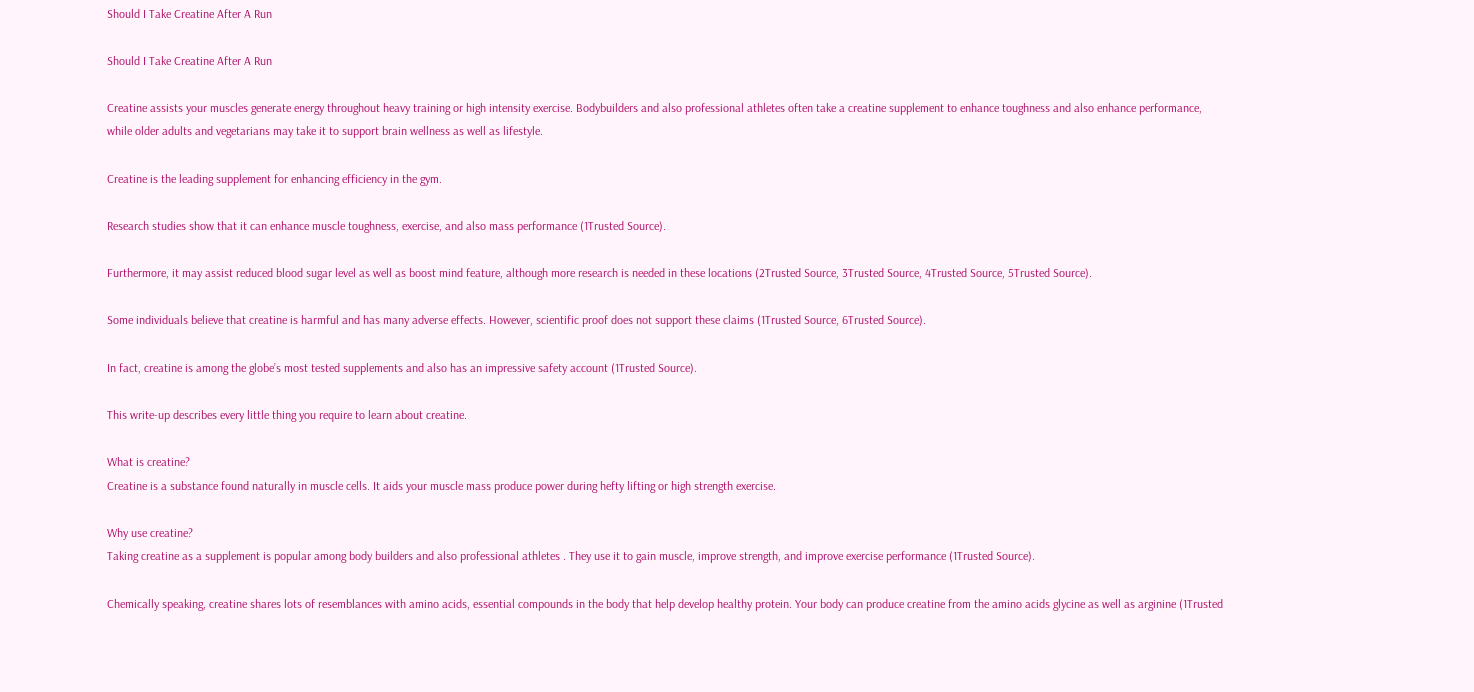Should I Take Creatine After A Run

Should I Take Creatine After A Run

Creatine assists your muscles generate energy throughout heavy training or high intensity exercise. Bodybuilders and also professional athletes often take a creatine supplement to enhance toughness and also enhance performance, while older adults and vegetarians may take it to support brain wellness as well as lifestyle.

Creatine is the leading supplement for enhancing efficiency in the gym.

Research studies show that it can enhance muscle toughness, exercise, and also mass performance (1Trusted Source).

Furthermore, it may assist reduced blood sugar level as well as boost mind feature, although more research is needed in these locations (2Trusted Source, 3Trusted Source, 4Trusted Source, 5Trusted Source).

Some individuals believe that creatine is harmful and has many adverse effects. However, scientific proof does not support these claims (1Trusted Source, 6Trusted Source).

In fact, creatine is among the globe’s most tested supplements and also has an impressive safety account (1Trusted Source).

This write-up describes every little thing you require to learn about creatine.

What is creatine?
Creatine is a substance found naturally in muscle cells. It aids your muscle mass produce power during hefty lifting or high strength exercise.

Why use creatine?
Taking creatine as a supplement is popular among body builders and also professional athletes . They use it to gain muscle, improve strength, and improve exercise performance (1Trusted Source).

Chemically speaking, creatine shares lots of resemblances with amino acids, essential compounds in the body that help develop healthy protein. Your body can produce creatine from the amino acids glycine as well as arginine (1Trusted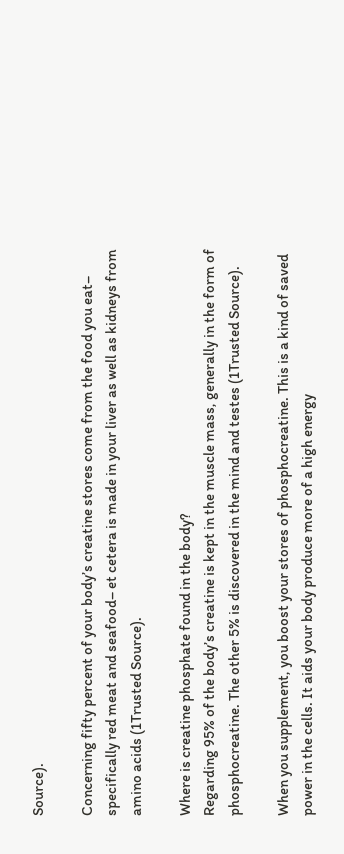Source).

Concerning fifty percent of your body’s creatine stores come from the food you eat– specifically red meat and seafood– et cetera is made in your liver as well as kidneys from amino acids (1Trusted Source).

Where is creatine phosphate found in the body?
Regarding 95% of the body’s creatine is kept in the muscle mass, generally in the form of phosphocreatine. The other 5% is discovered in the mind and testes (1Trusted Source).

When you supplement, you boost your stores of phosphocreatine. This is a kind of saved power in the cells. It aids your body produce more of a high energy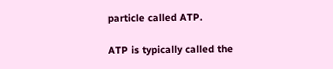particle called ATP.

ATP is typically called the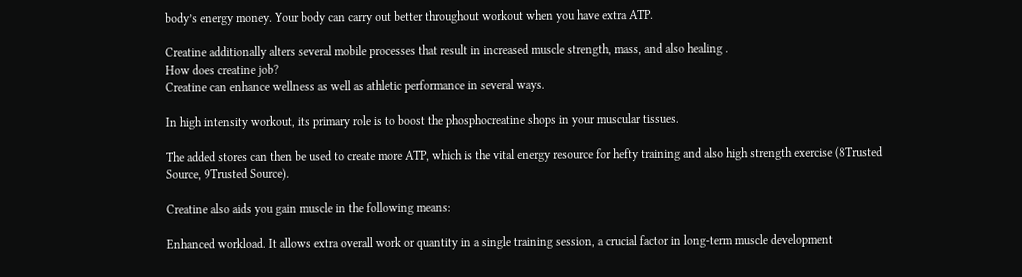body’s energy money. Your body can carry out better throughout workout when you have extra ATP.

Creatine additionally alters several mobile processes that result in increased muscle strength, mass, and also healing .
How does creatine job?
Creatine can enhance wellness as well as athletic performance in several ways.

In high intensity workout, its primary role is to boost the phosphocreatine shops in your muscular tissues.

The added stores can then be used to create more ATP, which is the vital energy resource for hefty training and also high strength exercise (8Trusted Source, 9Trusted Source).

Creatine also aids you gain muscle in the following means:

Enhanced workload. It allows extra overall work or quantity in a single training session, a crucial factor in long-term muscle development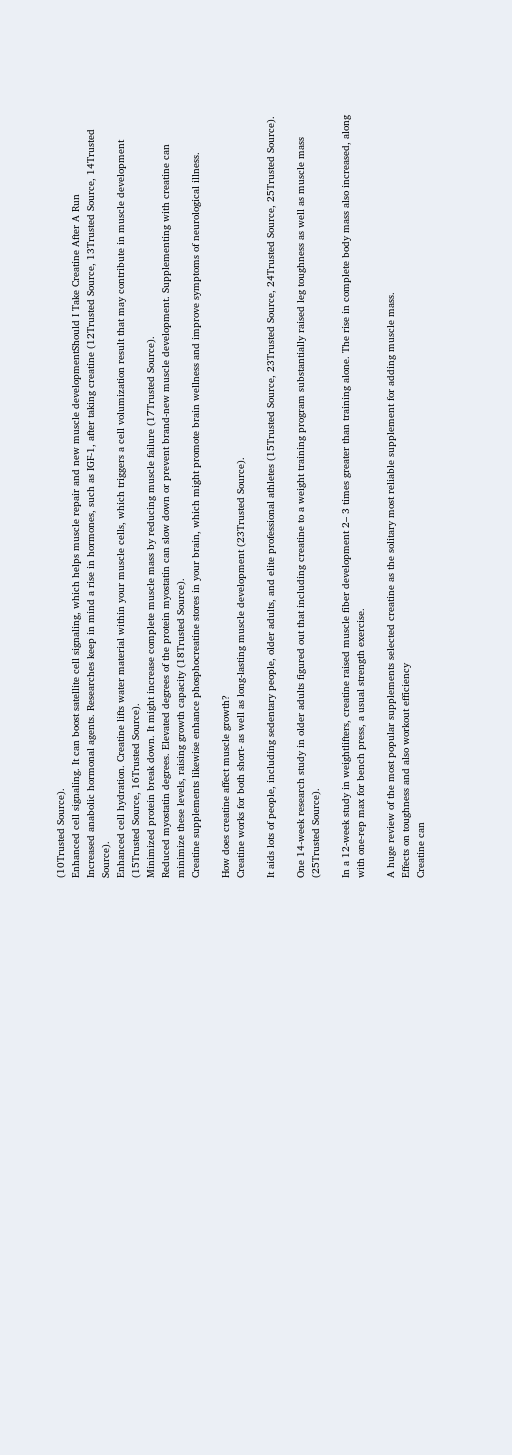(10Trusted Source).
Enhanced cell signaling. It can boost satellite cell signaling, which helps muscle repair and new muscle developmentShould I Take Creatine After A Run
Increased anabolic hormonal agents. Researches keep in mind a rise in hormones, such as IGF-1, after taking creatine (12Trusted Source, 13Trusted Source, 14Trusted Source).
Enhanced cell hydration. Creatine lifts water material within your muscle cells, which triggers a cell volumization result that may contribute in muscle development (15Trusted Source, 16Trusted Source).
Minimized protein break down. It might increase complete muscle mass by reducing muscle failure (17Trusted Source).
Reduced myostatin degrees. Elevated degrees of the protein myostatin can slow down or prevent brand-new muscle development. Supplementing with creatine can minimize these levels, raising growth capacity (18Trusted Source).
Creatine supplements likewise enhance phosphocreatine stores in your brain, which might promote brain wellness and improve symptoms of neurological illness.

How does creatine affect muscle growth?
Creatine works for both short- as well as long-lasting muscle development (23Trusted Source).

It aids lots of people, including sedentary people, older adults, and elite professional athletes (15Trusted Source, 23Trusted Source, 24Trusted Source, 25Trusted Source).

One 14-week research study in older adults figured out that including creatine to a weight training program substantially raised leg toughness as well as muscle mass (25Trusted Source).

In a 12-week study in weightlifters, creatine raised muscle fiber development 2– 3 times greater than training alone. The rise in complete body mass also increased, along with one-rep max for bench press, a usual strength exercise.

A huge review of the most popular supplements selected creatine as the solitary most reliable supplement for adding muscle mass.
Effects on toughness and also workout efficiency
Creatine can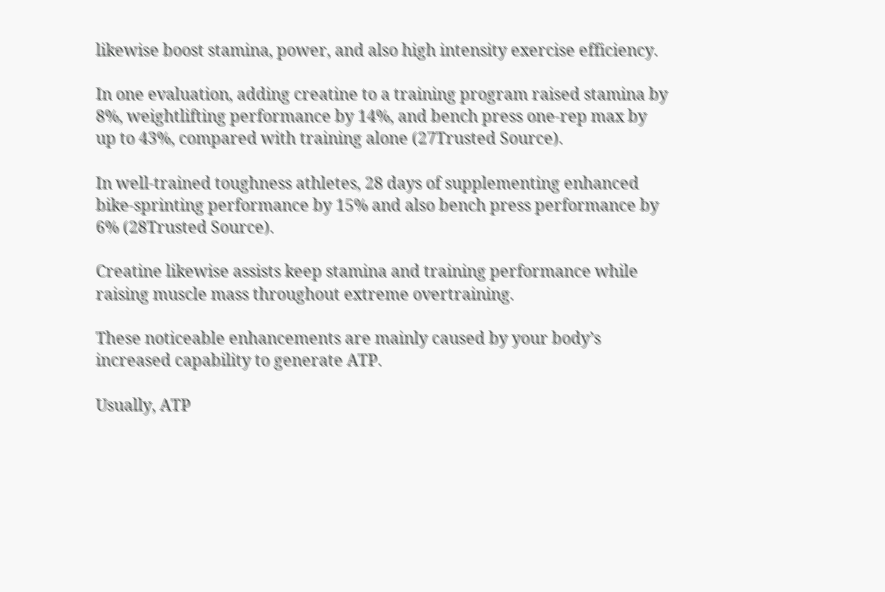likewise boost stamina, power, and also high intensity exercise efficiency.

In one evaluation, adding creatine to a training program raised stamina by 8%, weightlifting performance by 14%, and bench press one-rep max by up to 43%, compared with training alone (27Trusted Source).

In well-trained toughness athletes, 28 days of supplementing enhanced bike-sprinting performance by 15% and also bench press performance by 6% (28Trusted Source).

Creatine likewise assists keep stamina and training performance while raising muscle mass throughout extreme overtraining.

These noticeable enhancements are mainly caused by your body’s increased capability to generate ATP.

Usually, ATP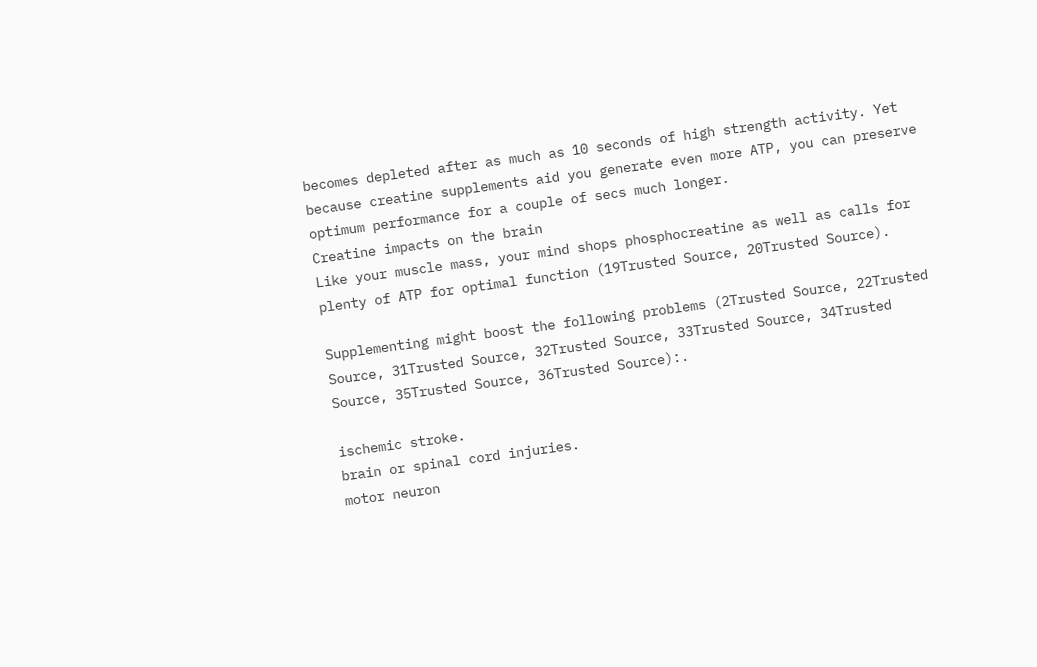becomes depleted after as much as 10 seconds of high strength activity. Yet because creatine supplements aid you generate even more ATP, you can preserve optimum performance for a couple of secs much longer.
Creatine impacts on the brain
Like your muscle mass, your mind shops phosphocreatine as well as calls for plenty of ATP for optimal function (19Trusted Source, 20Trusted Source).

Supplementing might boost the following problems (2Trusted Source, 22Trusted Source, 31Trusted Source, 32Trusted Source, 33Trusted Source, 34Trusted Source, 35Trusted Source, 36Trusted Source):.

ischemic stroke.
brain or spinal cord injuries.
motor neuron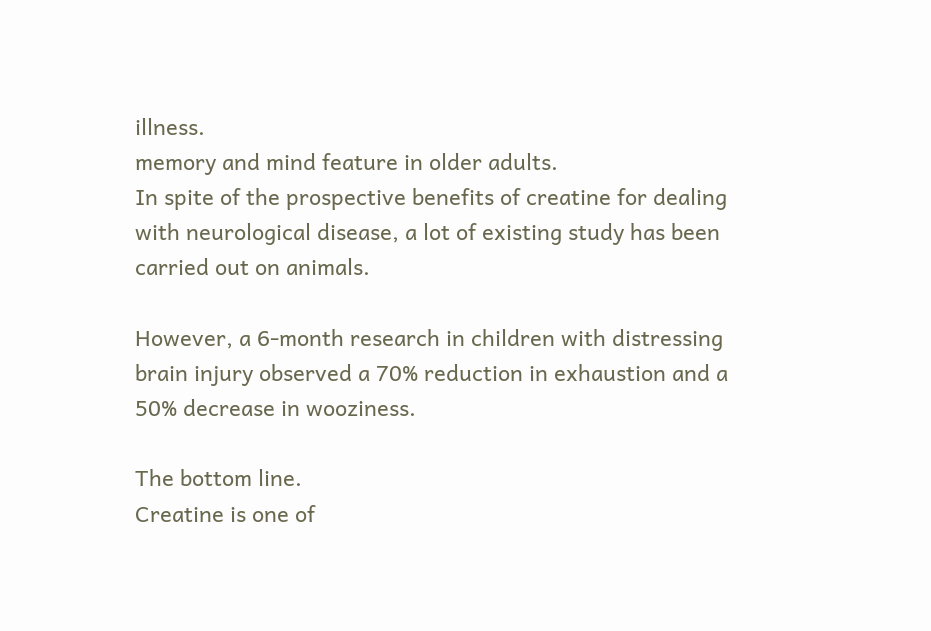illness.
memory and mind feature in older adults.
In spite of the prospective benefits of creatine for dealing with neurological disease, a lot of existing study has been carried out on animals.

However, a 6-month research in children with distressing brain injury observed a 70% reduction in exhaustion and a 50% decrease in wooziness.

The bottom line.
Creatine is one of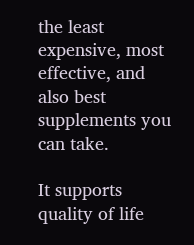the least expensive, most effective, and also best supplements you can take.

It supports quality of life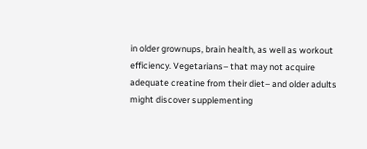in older grownups, brain health, as well as workout efficiency. Vegetarians– that may not acquire adequate creatine from their diet– and older adults might discover supplementing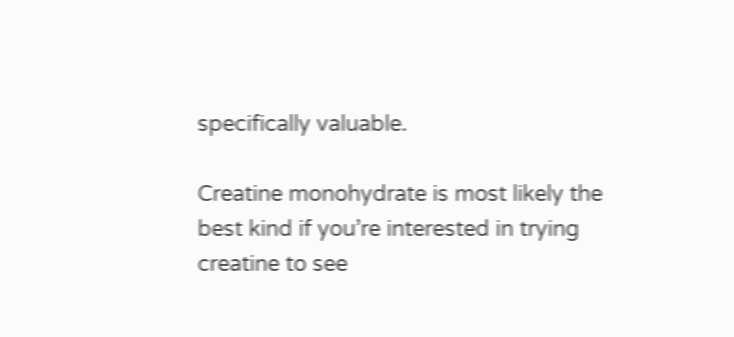specifically valuable.

Creatine monohydrate is most likely the best kind if you’re interested in trying creatine to see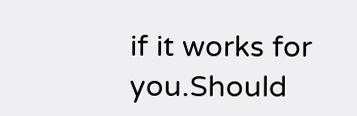if it works for you.Should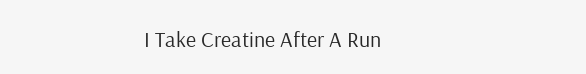I Take Creatine After A Run